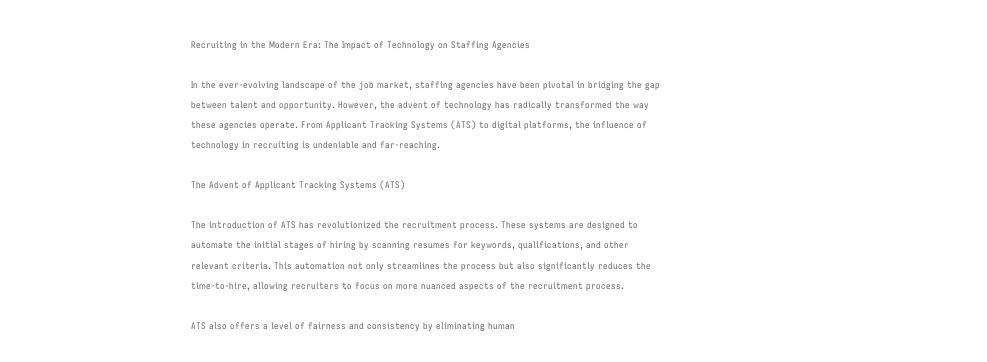Recruiting in the Modern Era: The Impact of Technology on Staffing Agencies

In the ever-evolving landscape of the job market, staffing agencies have been pivotal in bridging the gap between talent and opportunity. However, the advent of technology has radically transformed the way these agencies operate. From Applicant Tracking Systems (ATS) to digital platforms, the influence of technology in recruiting is undeniable and far-reaching.

The Advent of Applicant Tracking Systems (ATS)

The introduction of ATS has revolutionized the recruitment process. These systems are designed to automate the initial stages of hiring by scanning resumes for keywords, qualifications, and other relevant criteria. This automation not only streamlines the process but also significantly reduces the time-to-hire, allowing recruiters to focus on more nuanced aspects of the recruitment process.

ATS also offers a level of fairness and consistency by eliminating human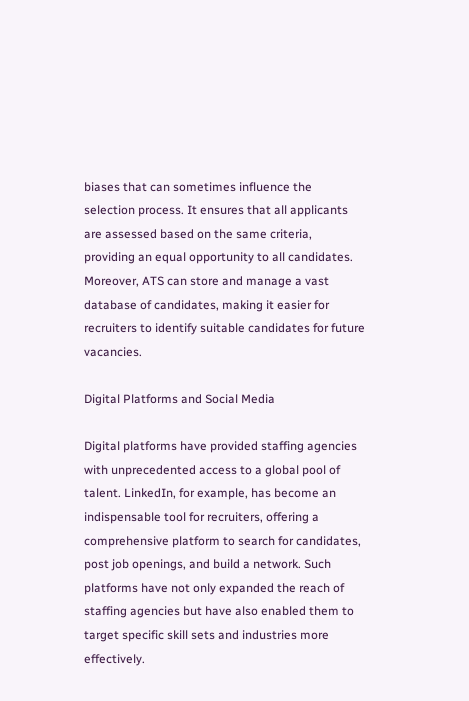biases that can sometimes influence the selection process. It ensures that all applicants are assessed based on the same criteria, providing an equal opportunity to all candidates. Moreover, ATS can store and manage a vast database of candidates, making it easier for recruiters to identify suitable candidates for future vacancies.

Digital Platforms and Social Media

Digital platforms have provided staffing agencies with unprecedented access to a global pool of talent. LinkedIn, for example, has become an indispensable tool for recruiters, offering a comprehensive platform to search for candidates, post job openings, and build a network. Such platforms have not only expanded the reach of staffing agencies but have also enabled them to target specific skill sets and industries more effectively.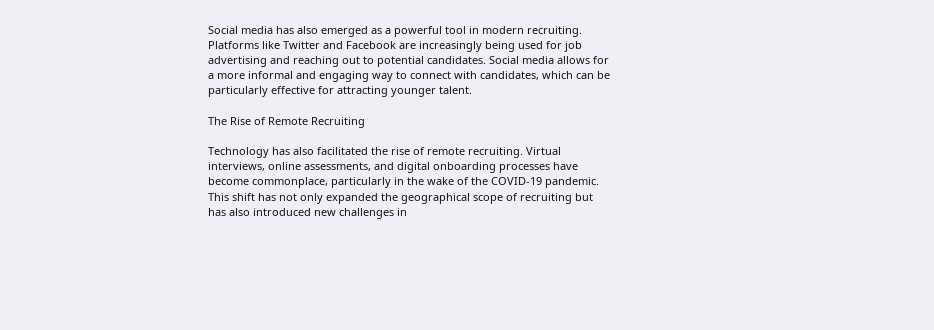Social media has also emerged as a powerful tool in modern recruiting. Platforms like Twitter and Facebook are increasingly being used for job advertising and reaching out to potential candidates. Social media allows for a more informal and engaging way to connect with candidates, which can be particularly effective for attracting younger talent.

The Rise of Remote Recruiting

Technology has also facilitated the rise of remote recruiting. Virtual interviews, online assessments, and digital onboarding processes have become commonplace, particularly in the wake of the COVID-19 pandemic. This shift has not only expanded the geographical scope of recruiting but has also introduced new challenges in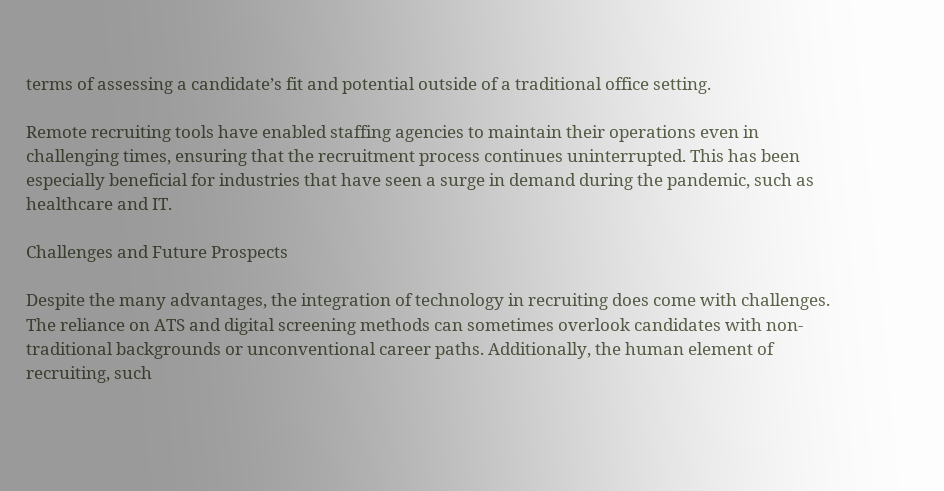terms of assessing a candidate’s fit and potential outside of a traditional office setting.

Remote recruiting tools have enabled staffing agencies to maintain their operations even in challenging times, ensuring that the recruitment process continues uninterrupted. This has been especially beneficial for industries that have seen a surge in demand during the pandemic, such as healthcare and IT.

Challenges and Future Prospects

Despite the many advantages, the integration of technology in recruiting does come with challenges. The reliance on ATS and digital screening methods can sometimes overlook candidates with non-traditional backgrounds or unconventional career paths. Additionally, the human element of recruiting, such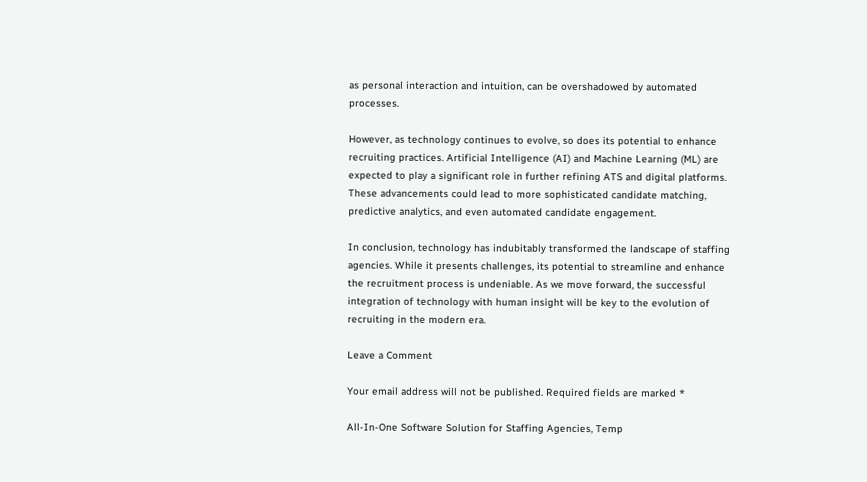as personal interaction and intuition, can be overshadowed by automated processes.

However, as technology continues to evolve, so does its potential to enhance recruiting practices. Artificial Intelligence (AI) and Machine Learning (ML) are expected to play a significant role in further refining ATS and digital platforms. These advancements could lead to more sophisticated candidate matching, predictive analytics, and even automated candidate engagement.

In conclusion, technology has indubitably transformed the landscape of staffing agencies. While it presents challenges, its potential to streamline and enhance the recruitment process is undeniable. As we move forward, the successful integration of technology with human insight will be key to the evolution of recruiting in the modern era.

Leave a Comment

Your email address will not be published. Required fields are marked *

All-In-One Software Solution for Staffing Agencies, Temp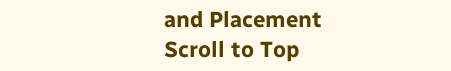and Placement
Scroll to Top